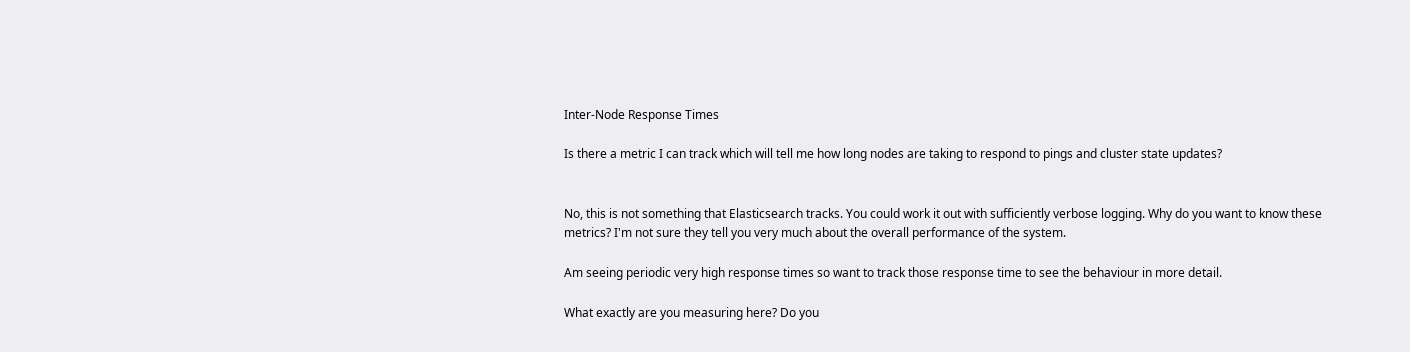Inter-Node Response Times

Is there a metric I can track which will tell me how long nodes are taking to respond to pings and cluster state updates?


No, this is not something that Elasticsearch tracks. You could work it out with sufficiently verbose logging. Why do you want to know these metrics? I'm not sure they tell you very much about the overall performance of the system.

Am seeing periodic very high response times so want to track those response time to see the behaviour in more detail.

What exactly are you measuring here? Do you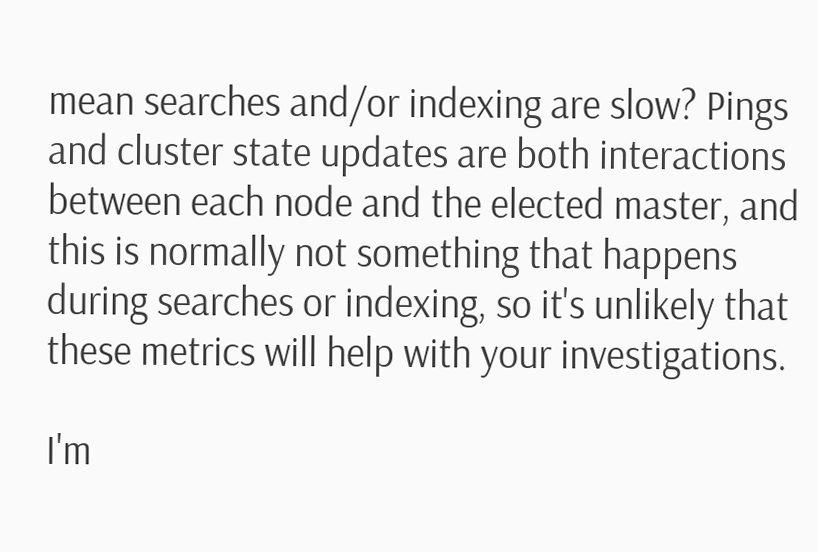mean searches and/or indexing are slow? Pings and cluster state updates are both interactions between each node and the elected master, and this is normally not something that happens during searches or indexing, so it's unlikely that these metrics will help with your investigations.

I'm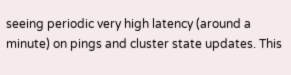seeing periodic very high latency (around a minute) on pings and cluster state updates. This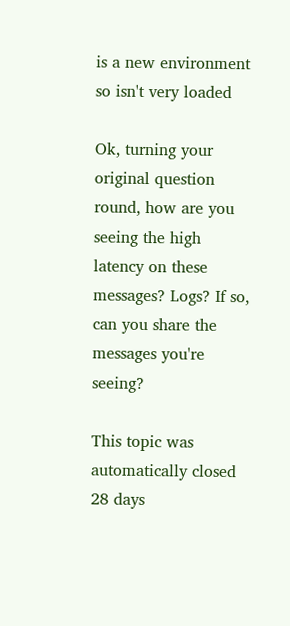is a new environment so isn't very loaded

Ok, turning your original question round, how are you seeing the high latency on these messages? Logs? If so, can you share the messages you're seeing?

This topic was automatically closed 28 days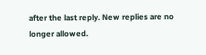after the last reply. New replies are no longer allowed.